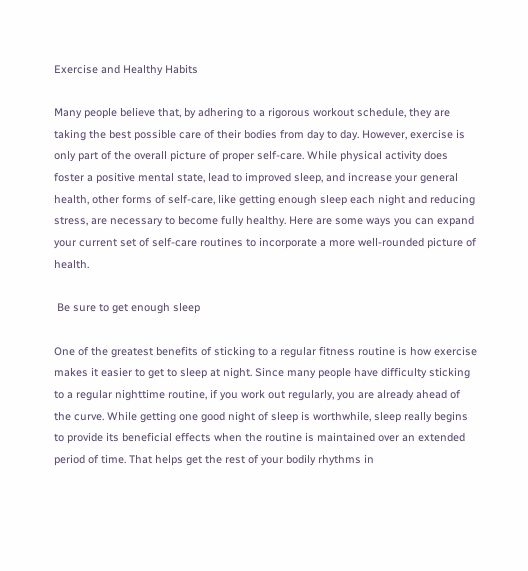Exercise and Healthy Habits

Many people believe that, by adhering to a rigorous workout schedule, they are taking the best possible care of their bodies from day to day. However, exercise is only part of the overall picture of proper self-care. While physical activity does foster a positive mental state, lead to improved sleep, and increase your general health, other forms of self-care, like getting enough sleep each night and reducing stress, are necessary to become fully healthy. Here are some ways you can expand your current set of self-care routines to incorporate a more well-rounded picture of health.

 Be sure to get enough sleep

One of the greatest benefits of sticking to a regular fitness routine is how exercise makes it easier to get to sleep at night. Since many people have difficulty sticking to a regular nighttime routine, if you work out regularly, you are already ahead of the curve. While getting one good night of sleep is worthwhile, sleep really begins to provide its beneficial effects when the routine is maintained over an extended period of time. That helps get the rest of your bodily rhythms in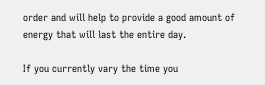order and will help to provide a good amount of energy that will last the entire day.

If you currently vary the time you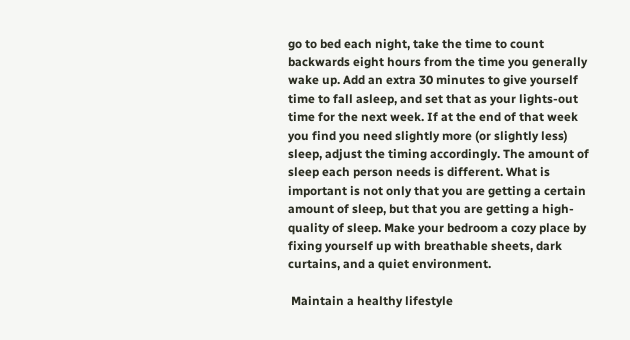go to bed each night, take the time to count backwards eight hours from the time you generally wake up. Add an extra 30 minutes to give yourself time to fall asleep, and set that as your lights-out time for the next week. If at the end of that week you find you need slightly more (or slightly less) sleep, adjust the timing accordingly. The amount of sleep each person needs is different. What is important is not only that you are getting a certain amount of sleep, but that you are getting a high-quality of sleep. Make your bedroom a cozy place by fixing yourself up with breathable sheets, dark curtains, and a quiet environment.

 Maintain a healthy lifestyle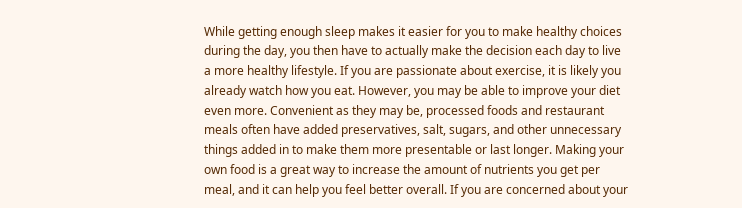While getting enough sleep makes it easier for you to make healthy choices during the day, you then have to actually make the decision each day to live a more healthy lifestyle. If you are passionate about exercise, it is likely you already watch how you eat. However, you may be able to improve your diet even more. Convenient as they may be, processed foods and restaurant meals often have added preservatives, salt, sugars, and other unnecessary things added in to make them more presentable or last longer. Making your own food is a great way to increase the amount of nutrients you get per meal, and it can help you feel better overall. If you are concerned about your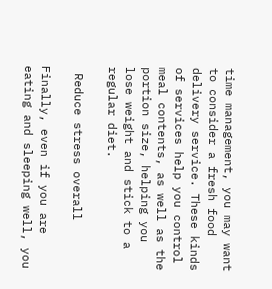time management, you may want to consider a fresh food delivery service. These kinds of services help you control meal contents, as well as the portion size, helping you lose weight and stick to a regular diet.

 Reduce stress overall

Finally, even if you are eating and sleeping well, you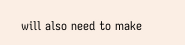will also need to make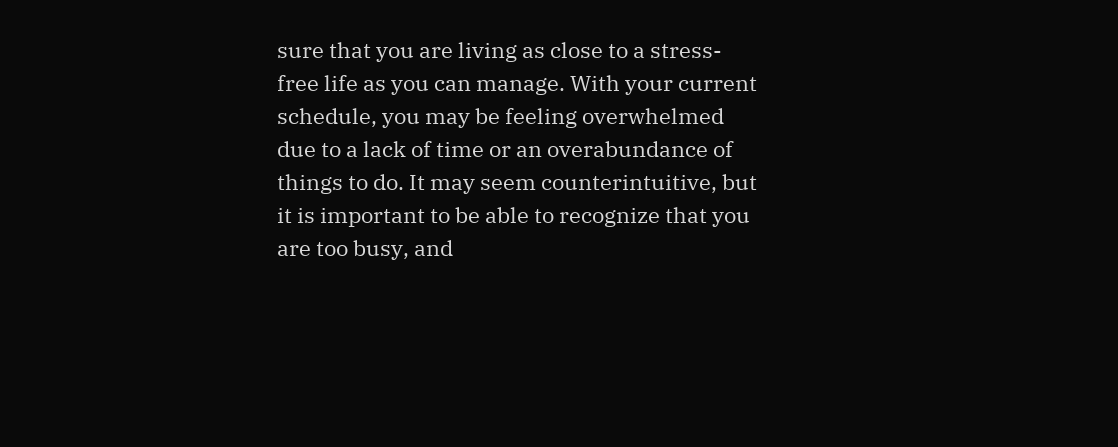sure that you are living as close to a stress-free life as you can manage. With your current schedule, you may be feeling overwhelmed due to a lack of time or an overabundance of things to do. It may seem counterintuitive, but it is important to be able to recognize that you are too busy, and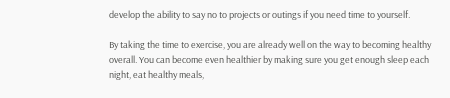develop the ability to say no to projects or outings if you need time to yourself.

By taking the time to exercise, you are already well on the way to becoming healthy overall. You can become even healthier by making sure you get enough sleep each night, eat healthy meals,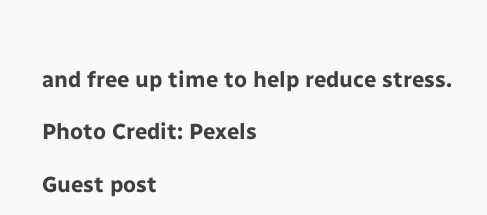and free up time to help reduce stress.

Photo Credit: Pexels

Guest post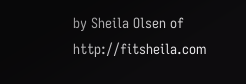by Sheila Olsen of http://fitsheila.com